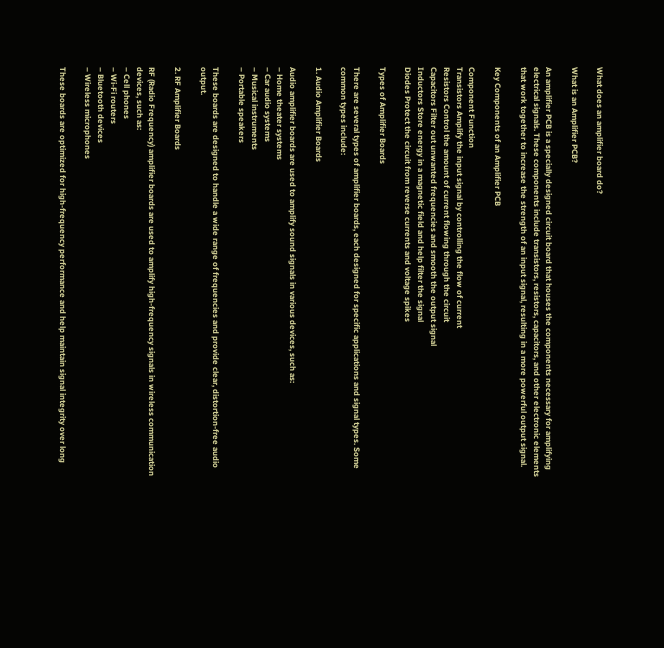What does an amplifier board do?

What is an Amplifier PCB?

An amplifier PCB is a specially designed circuit board that houses the components necessary for amplifying electrical signals. These components include transistors, resistors, capacitors, and other electronic elements that work together to increase the strength of an input signal, resulting in a more powerful output signal.

Key Components of an Amplifier PCB

Component Function
Transistors Amplify the input signal by controlling the flow of current
Resistors Control the amount of current flowing through the circuit
Capacitors Filter out unwanted frequencies and smooth the output signal
Inductors Store energy in a magnetic field and help filter the signal
Diodes Protect the circuit from reverse currents and voltage spikes

Types of Amplifier Boards

There are several types of amplifier boards, each designed for specific applications and signal types. Some common types include:

1. Audio Amplifier Boards

Audio amplifier boards are used to amplify sound signals in various devices, such as:
– Home theater systems
– Car audio systems
– Musical instruments
– Portable speakers

These boards are designed to handle a wide range of frequencies and provide clear, distortion-free audio output.

2. RF Amplifier Boards

RF (Radio Frequency) amplifier boards are used to amplify high-frequency signals in wireless communication devices, such as:
– Cell phones
– Wi-Fi routers
– Bluetooth devices
– Wireless microphones

These boards are optimized for high-frequency performance and help maintain signal integrity over long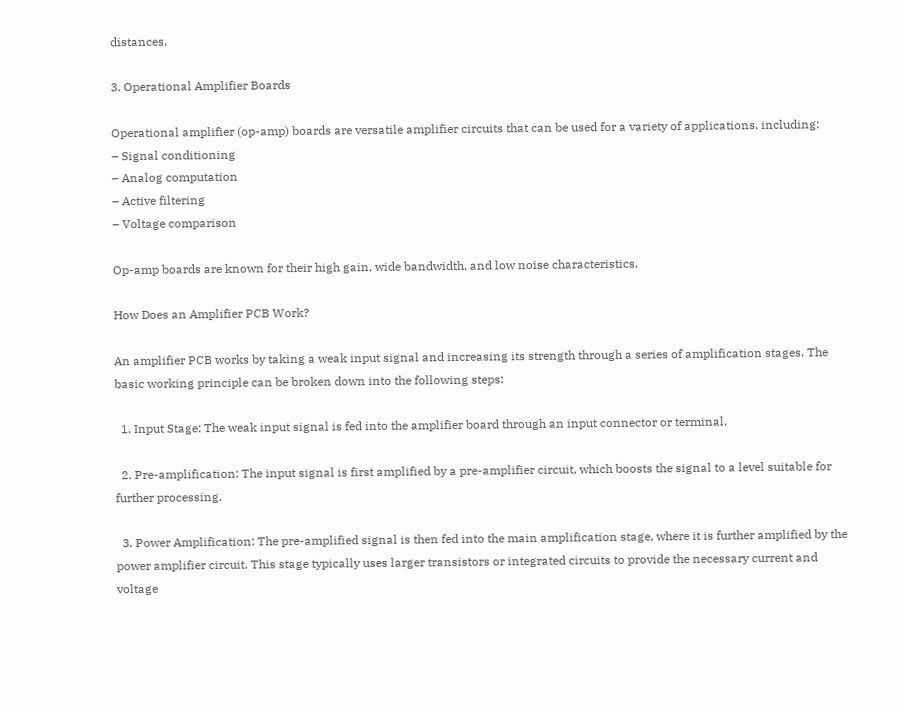distances.

3. Operational Amplifier Boards

Operational amplifier (op-amp) boards are versatile amplifier circuits that can be used for a variety of applications, including:
– Signal conditioning
– Analog computation
– Active filtering
– Voltage comparison

Op-amp boards are known for their high gain, wide bandwidth, and low noise characteristics.

How Does an Amplifier PCB Work?

An amplifier PCB works by taking a weak input signal and increasing its strength through a series of amplification stages. The basic working principle can be broken down into the following steps:

  1. Input Stage: The weak input signal is fed into the amplifier board through an input connector or terminal.

  2. Pre-amplification: The input signal is first amplified by a pre-amplifier circuit, which boosts the signal to a level suitable for further processing.

  3. Power Amplification: The pre-amplified signal is then fed into the main amplification stage, where it is further amplified by the power amplifier circuit. This stage typically uses larger transistors or integrated circuits to provide the necessary current and voltage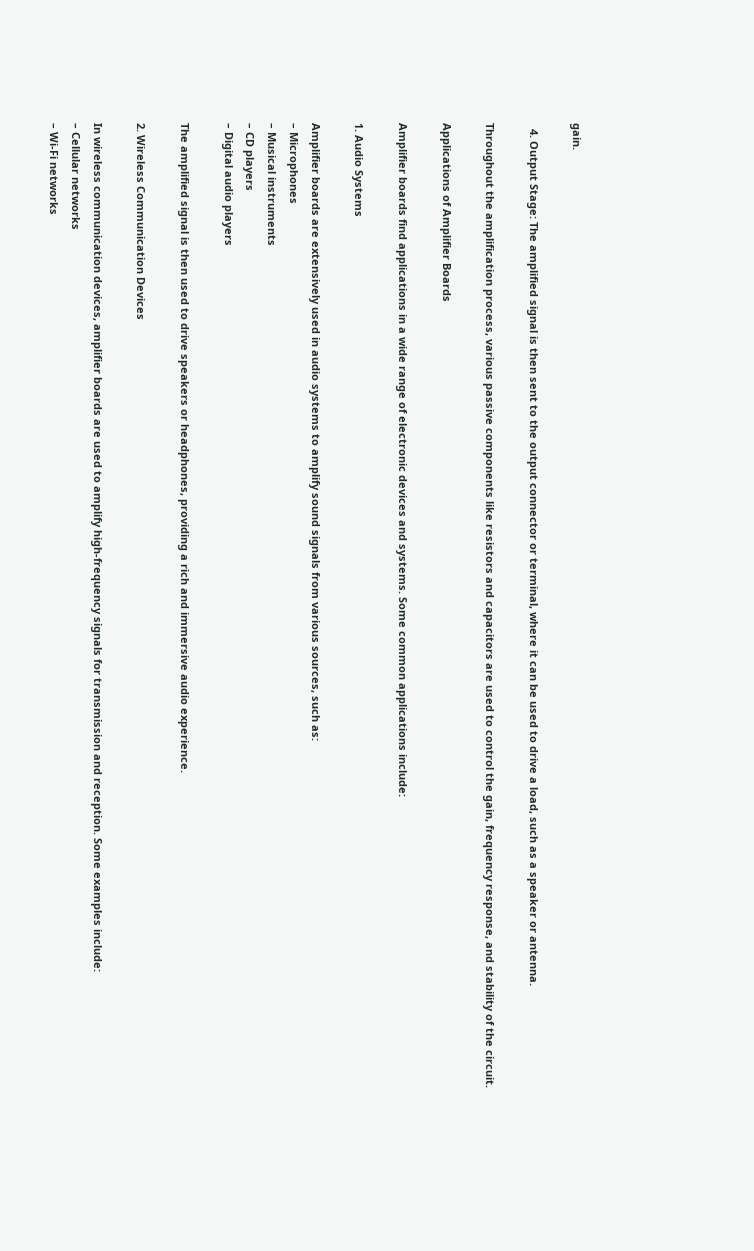gain.

  4. Output Stage: The amplified signal is then sent to the output connector or terminal, where it can be used to drive a load, such as a speaker or antenna.

Throughout the amplification process, various passive components like resistors and capacitors are used to control the gain, frequency response, and stability of the circuit.

Applications of Amplifier Boards

Amplifier boards find applications in a wide range of electronic devices and systems. Some common applications include:

1. Audio Systems

Amplifier boards are extensively used in audio systems to amplify sound signals from various sources, such as:
– Microphones
– Musical instruments
– CD players
– Digital audio players

The amplified signal is then used to drive speakers or headphones, providing a rich and immersive audio experience.

2. Wireless Communication Devices

In wireless communication devices, amplifier boards are used to amplify high-frequency signals for transmission and reception. Some examples include:
– Cellular networks
– Wi-Fi networks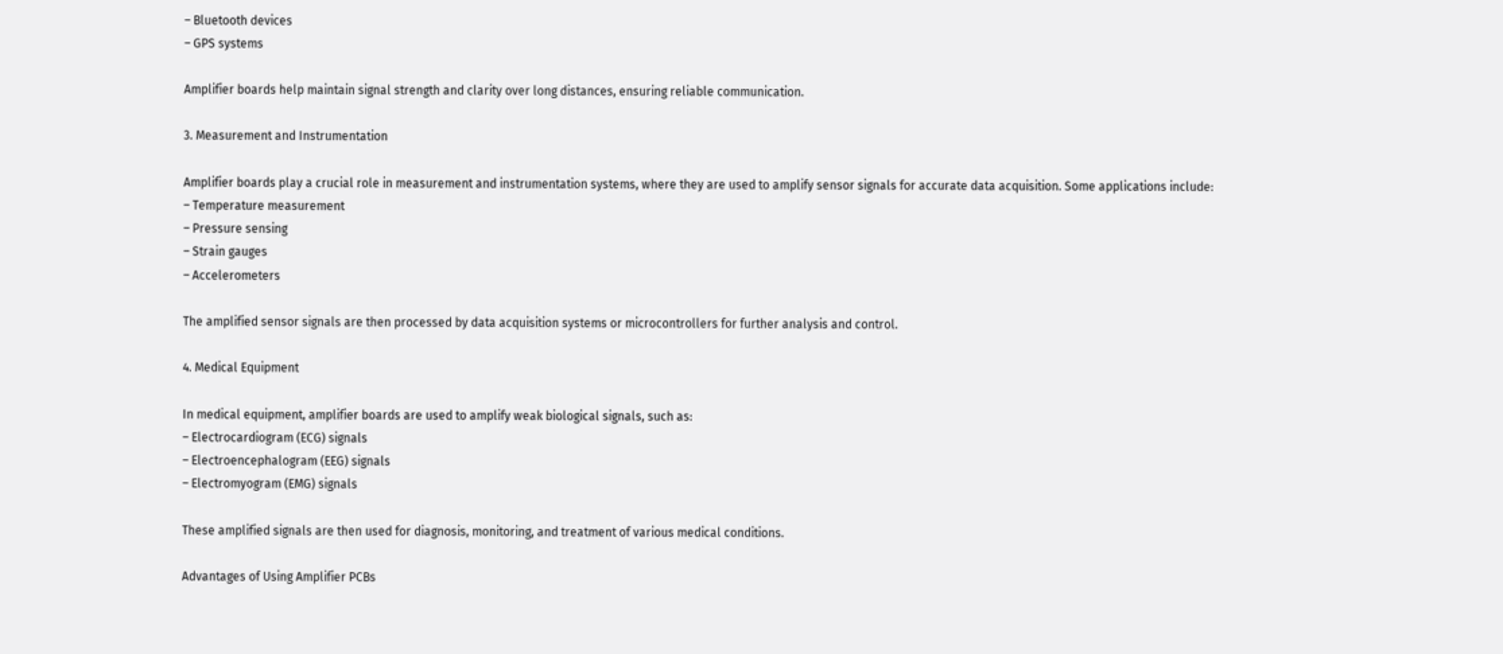– Bluetooth devices
– GPS systems

Amplifier boards help maintain signal strength and clarity over long distances, ensuring reliable communication.

3. Measurement and Instrumentation

Amplifier boards play a crucial role in measurement and instrumentation systems, where they are used to amplify sensor signals for accurate data acquisition. Some applications include:
– Temperature measurement
– Pressure sensing
– Strain gauges
– Accelerometers

The amplified sensor signals are then processed by data acquisition systems or microcontrollers for further analysis and control.

4. Medical Equipment

In medical equipment, amplifier boards are used to amplify weak biological signals, such as:
– Electrocardiogram (ECG) signals
– Electroencephalogram (EEG) signals
– Electromyogram (EMG) signals

These amplified signals are then used for diagnosis, monitoring, and treatment of various medical conditions.

Advantages of Using Amplifier PCBs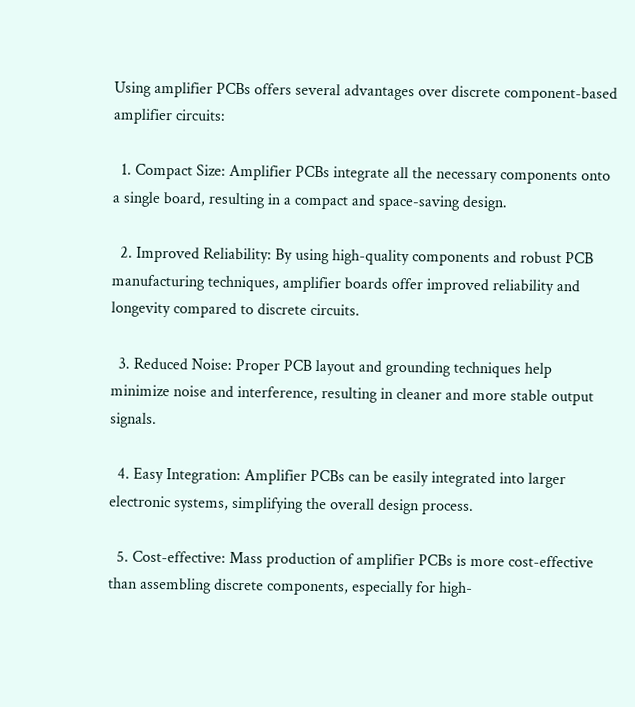Using amplifier PCBs offers several advantages over discrete component-based amplifier circuits:

  1. Compact Size: Amplifier PCBs integrate all the necessary components onto a single board, resulting in a compact and space-saving design.

  2. Improved Reliability: By using high-quality components and robust PCB manufacturing techniques, amplifier boards offer improved reliability and longevity compared to discrete circuits.

  3. Reduced Noise: Proper PCB layout and grounding techniques help minimize noise and interference, resulting in cleaner and more stable output signals.

  4. Easy Integration: Amplifier PCBs can be easily integrated into larger electronic systems, simplifying the overall design process.

  5. Cost-effective: Mass production of amplifier PCBs is more cost-effective than assembling discrete components, especially for high-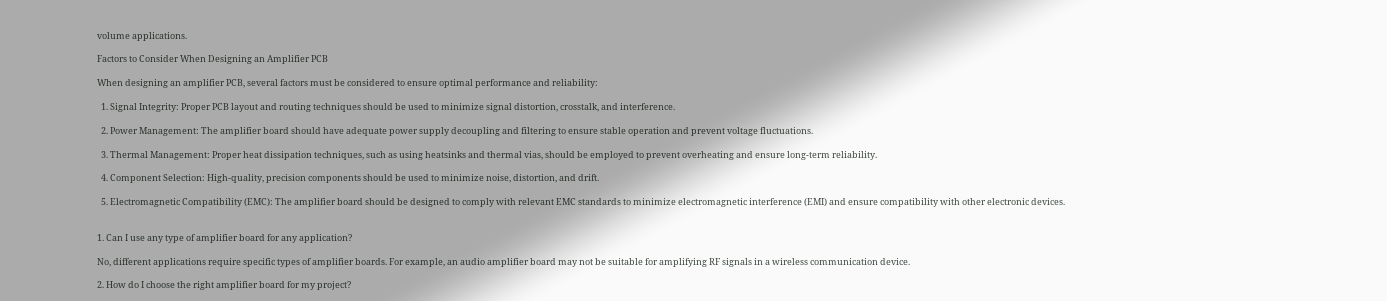volume applications.

Factors to Consider When Designing an Amplifier PCB

When designing an amplifier PCB, several factors must be considered to ensure optimal performance and reliability:

  1. Signal Integrity: Proper PCB layout and routing techniques should be used to minimize signal distortion, crosstalk, and interference.

  2. Power Management: The amplifier board should have adequate power supply decoupling and filtering to ensure stable operation and prevent voltage fluctuations.

  3. Thermal Management: Proper heat dissipation techniques, such as using heatsinks and thermal vias, should be employed to prevent overheating and ensure long-term reliability.

  4. Component Selection: High-quality, precision components should be used to minimize noise, distortion, and drift.

  5. Electromagnetic Compatibility (EMC): The amplifier board should be designed to comply with relevant EMC standards to minimize electromagnetic interference (EMI) and ensure compatibility with other electronic devices.


1. Can I use any type of amplifier board for any application?

No, different applications require specific types of amplifier boards. For example, an audio amplifier board may not be suitable for amplifying RF signals in a wireless communication device.

2. How do I choose the right amplifier board for my project?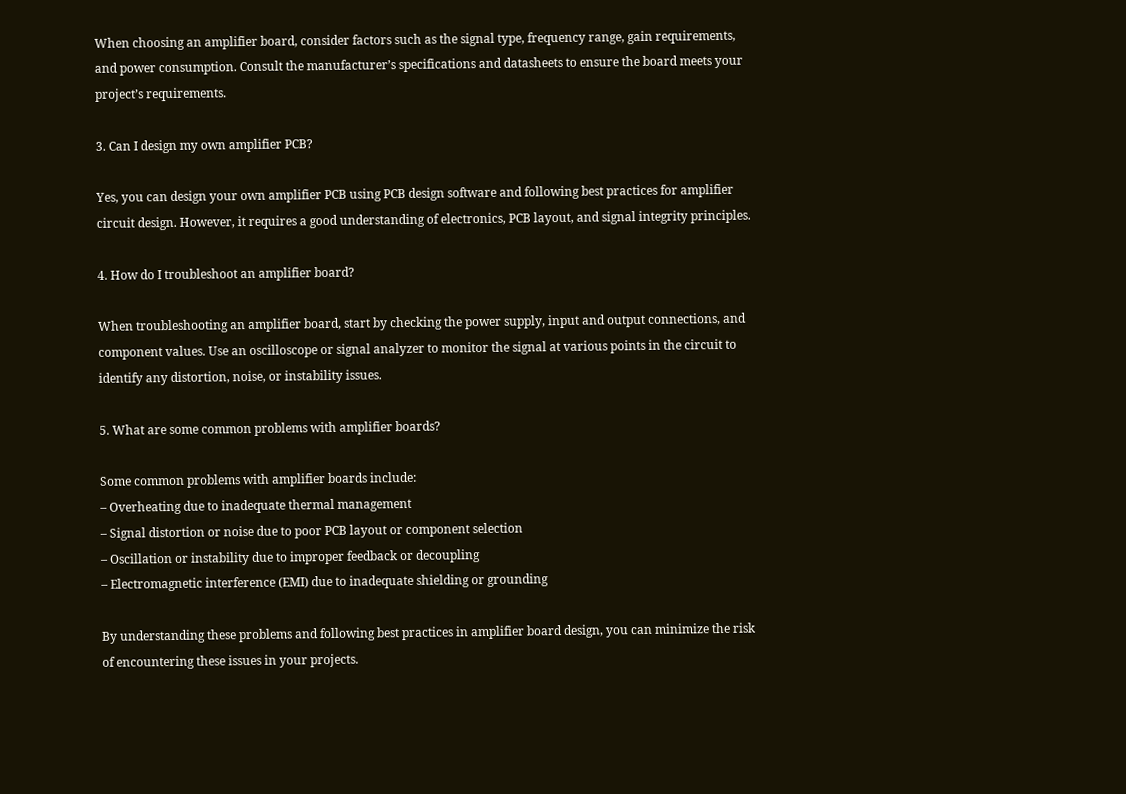When choosing an amplifier board, consider factors such as the signal type, frequency range, gain requirements, and power consumption. Consult the manufacturer’s specifications and datasheets to ensure the board meets your project’s requirements.

3. Can I design my own amplifier PCB?

Yes, you can design your own amplifier PCB using PCB design software and following best practices for amplifier circuit design. However, it requires a good understanding of electronics, PCB layout, and signal integrity principles.

4. How do I troubleshoot an amplifier board?

When troubleshooting an amplifier board, start by checking the power supply, input and output connections, and component values. Use an oscilloscope or signal analyzer to monitor the signal at various points in the circuit to identify any distortion, noise, or instability issues.

5. What are some common problems with amplifier boards?

Some common problems with amplifier boards include:
– Overheating due to inadequate thermal management
– Signal distortion or noise due to poor PCB layout or component selection
– Oscillation or instability due to improper feedback or decoupling
– Electromagnetic interference (EMI) due to inadequate shielding or grounding

By understanding these problems and following best practices in amplifier board design, you can minimize the risk of encountering these issues in your projects.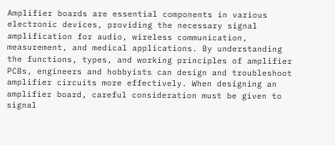Amplifier boards are essential components in various electronic devices, providing the necessary signal amplification for audio, wireless communication, measurement, and medical applications. By understanding the functions, types, and working principles of amplifier PCBs, engineers and hobbyists can design and troubleshoot amplifier circuits more effectively. When designing an amplifier board, careful consideration must be given to signal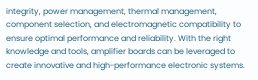integrity, power management, thermal management, component selection, and electromagnetic compatibility to ensure optimal performance and reliability. With the right knowledge and tools, amplifier boards can be leveraged to create innovative and high-performance electronic systems.